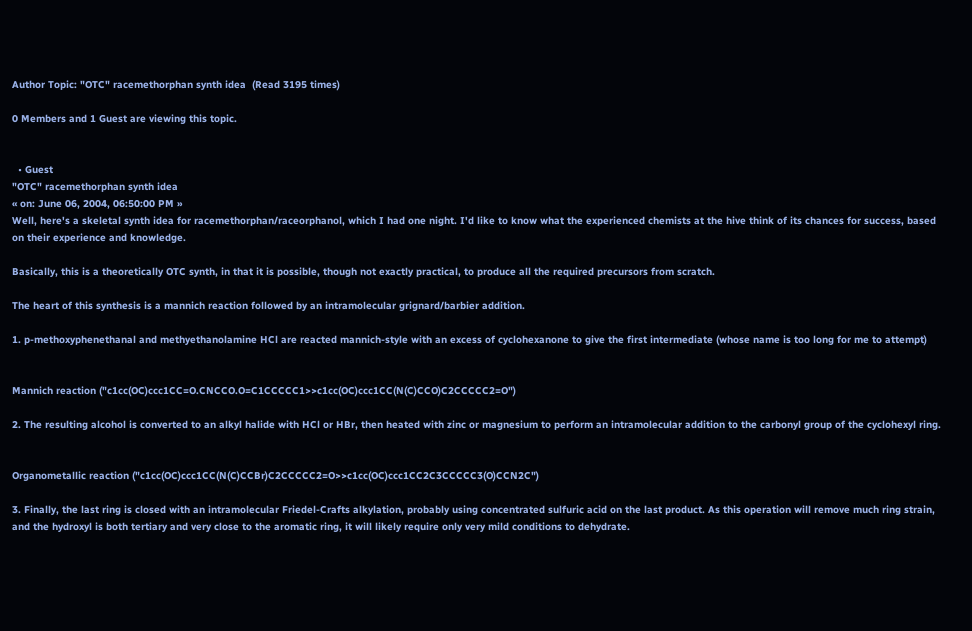Author Topic: "OTC" racemethorphan synth idea  (Read 3195 times)

0 Members and 1 Guest are viewing this topic.


  • Guest
"OTC" racemethorphan synth idea
« on: June 06, 2004, 06:50:00 PM »
Well, here's a skeletal synth idea for racemethorphan/raceorphanol, which I had one night. I'd like to know what the experienced chemists at the hive think of its chances for success, based on their experience and knowledge.

Basically, this is a theoretically OTC synth, in that it is possible, though not exactly practical, to produce all the required precursors from scratch.

The heart of this synthesis is a mannich reaction followed by an intramolecular grignard/barbier addition.

1. p-methoxyphenethanal and methyethanolamine HCl are reacted mannich-style with an excess of cyclohexanone to give the first intermediate (whose name is too long for me to attempt)


Mannich reaction ("c1cc(OC)ccc1CC=O.CNCCO.O=C1CCCCC1>>c1cc(OC)ccc1CC(N(C)CCO)C2CCCCC2=O")

2. The resulting alcohol is converted to an alkyl halide with HCl or HBr, then heated with zinc or magnesium to perform an intramolecular addition to the carbonyl group of the cyclohexyl ring.


Organometallic reaction ("c1cc(OC)ccc1CC(N(C)CCBr)C2CCCCC2=O>>c1cc(OC)ccc1CC2C3CCCCC3(O)CCN2C")

3. Finally, the last ring is closed with an intramolecular Friedel-Crafts alkylation, probably using concentrated sulfuric acid on the last product. As this operation will remove much ring strain, and the hydroxyl is both tertiary and very close to the aromatic ring, it will likely require only very mild conditions to dehydrate.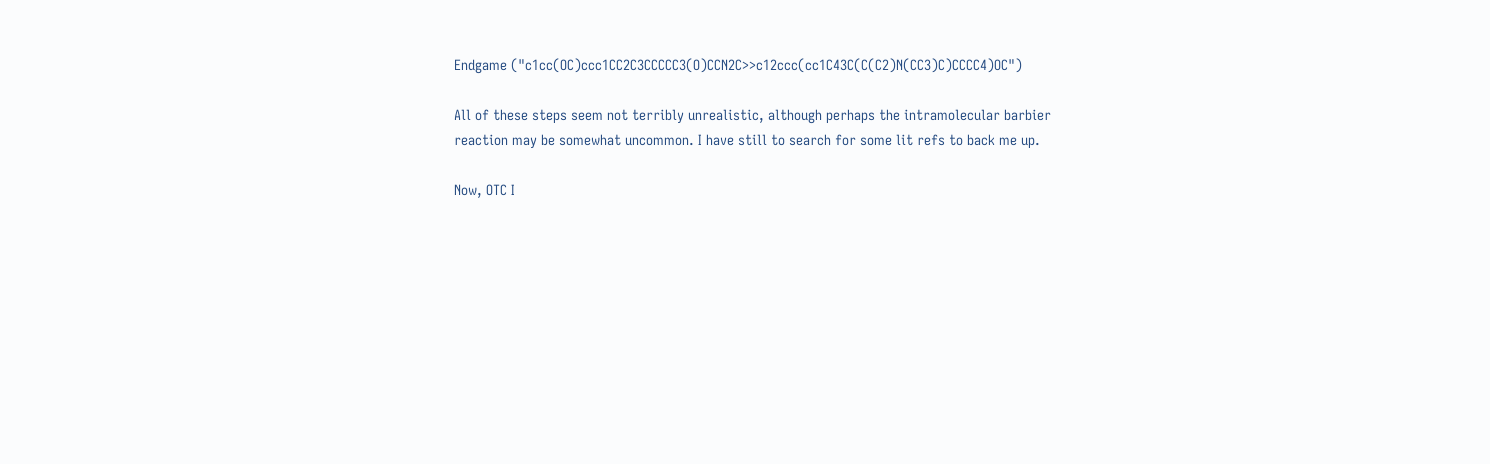Endgame ("c1cc(OC)ccc1CC2C3CCCCC3(O)CCN2C>>c12ccc(cc1C43C(C(C2)N(CC3)C)CCCC4)OC")

All of these steps seem not terribly unrealistic, although perhaps the intramolecular barbier reaction may be somewhat uncommon. I have still to search for some lit refs to back me up.

Now, OTC I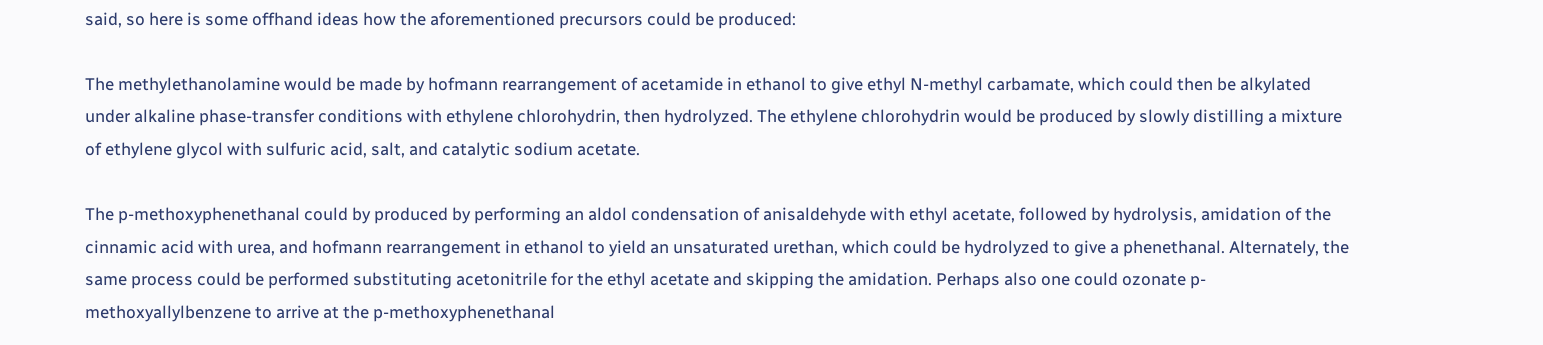said, so here is some offhand ideas how the aforementioned precursors could be produced:

The methylethanolamine would be made by hofmann rearrangement of acetamide in ethanol to give ethyl N-methyl carbamate, which could then be alkylated under alkaline phase-transfer conditions with ethylene chlorohydrin, then hydrolyzed. The ethylene chlorohydrin would be produced by slowly distilling a mixture of ethylene glycol with sulfuric acid, salt, and catalytic sodium acetate.

The p-methoxyphenethanal could by produced by performing an aldol condensation of anisaldehyde with ethyl acetate, followed by hydrolysis, amidation of the cinnamic acid with urea, and hofmann rearrangement in ethanol to yield an unsaturated urethan, which could be hydrolyzed to give a phenethanal. Alternately, the same process could be performed substituting acetonitrile for the ethyl acetate and skipping the amidation. Perhaps also one could ozonate p-methoxyallylbenzene to arrive at the p-methoxyphenethanal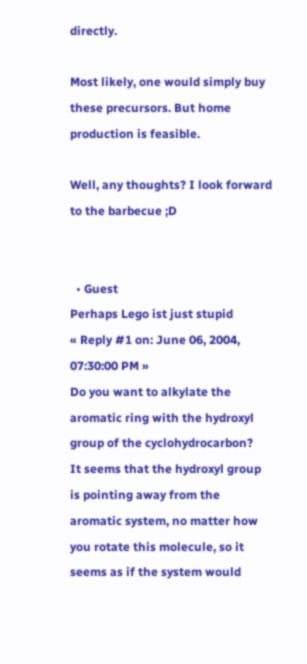directly.

Most likely, one would simply buy these precursors. But home production is feasible.

Well, any thoughts? I look forward to the barbecue ;D


  • Guest
Perhaps Lego ist just stupid
« Reply #1 on: June 06, 2004, 07:30:00 PM »
Do you want to alkylate the aromatic ring with the hydroxyl group of the cyclohydrocarbon?
It seems that the hydroxyl group is pointing away from the aromatic system, no matter how you rotate this molecule, so it seems as if the system would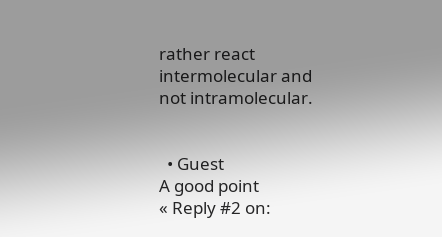rather react intermolecular and not intramolecular.


  • Guest
A good point
« Reply #2 on: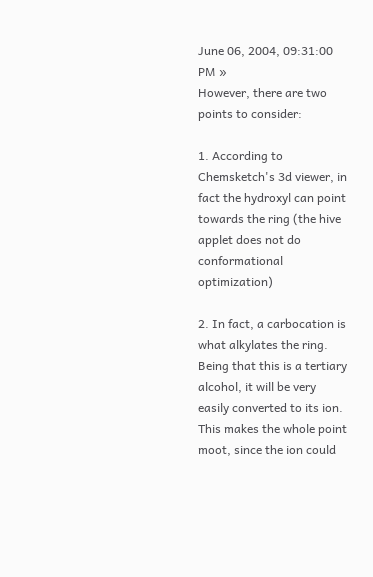June 06, 2004, 09:31:00 PM »
However, there are two points to consider:

1. According to Chemsketch's 3d viewer, in fact the hydroxyl can point towards the ring (the hive applet does not do conformational optimization)

2. In fact, a carbocation is what alkylates the ring. Being that this is a tertiary alcohol, it will be very easily converted to its ion. This makes the whole point moot, since the ion could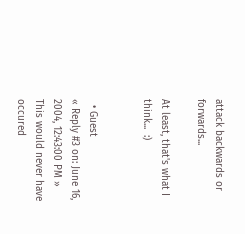attack backwards or forwards...

At least, that's what I think...  :)


  • Guest
« Reply #3 on: June 16, 2004, 12:43:00 PM »
This would never have occured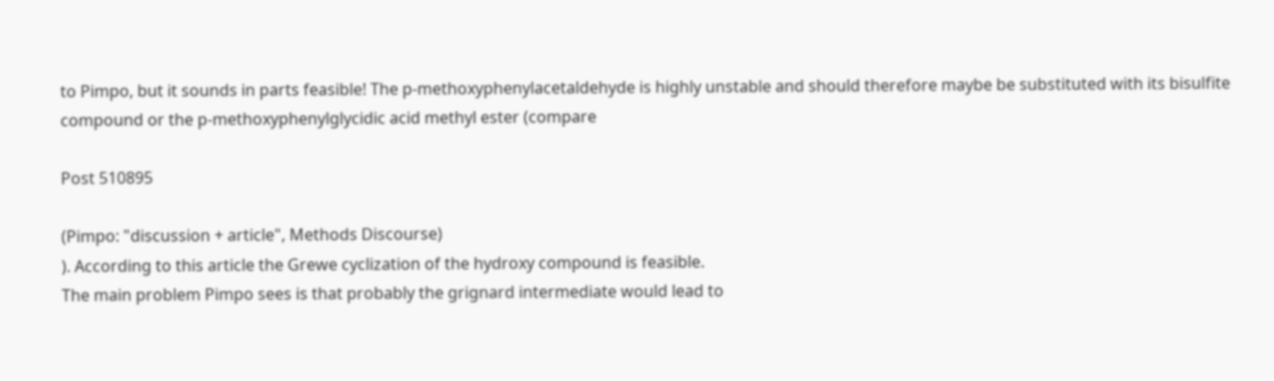to Pimpo, but it sounds in parts feasible! The p-methoxyphenylacetaldehyde is highly unstable and should therefore maybe be substituted with its bisulfite compound or the p-methoxyphenylglycidic acid methyl ester (compare

Post 510895

(Pimpo: "discussion + article", Methods Discourse)
). According to this article the Grewe cyclization of the hydroxy compound is feasible.
The main problem Pimpo sees is that probably the grignard intermediate would lead to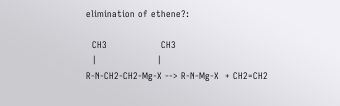elimination of ethene?:

  CH3                  CH3
  |                    |
R-N-CH2-CH2-Mg-X --> R-N-Mg-X  + CH2=CH2